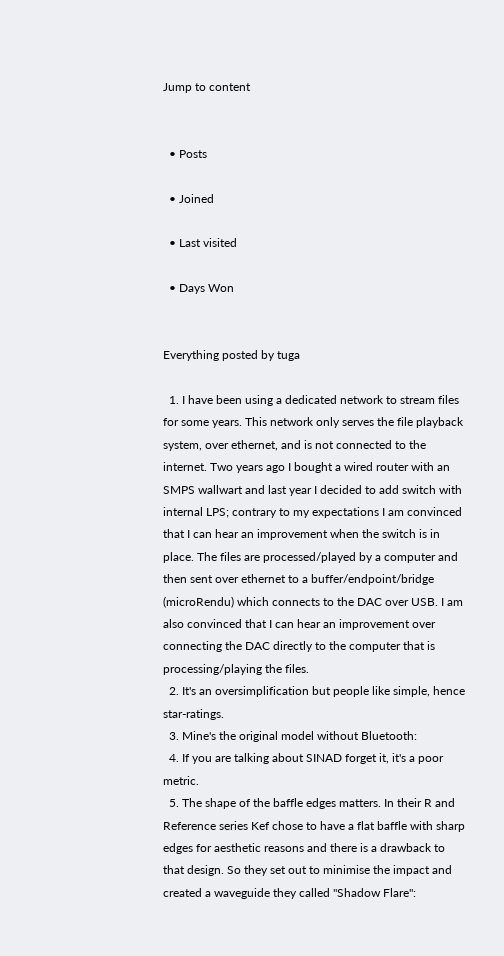Jump to content


  • Posts

  • Joined

  • Last visited

  • Days Won


Everything posted by tuga

  1. I have been using a dedicated network to stream files for some years. This network only serves the file playback system, over ethernet, and is not connected to the internet. Two years ago I bought a wired router with an SMPS wallwart and last year I decided to add switch with internal LPS; contrary to my expectations I am convinced that I can hear an improvement when the switch is in place. The files are processed/played by a computer and then sent over ethernet to a buffer/endpoint/bridge (microRendu) which connects to the DAC over USB. I am also convinced that I can hear an improvement over connecting the DAC directly to the computer that is processing/playing the files.
  2. It's an oversimplification but people like simple, hence star-ratings.
  3. Mine's the original model without Bluetooth:
  4. If you are talking about SINAD forget it, it's a poor metric.
  5. The shape of the baffle edges matters. In their R and Reference series Kef chose to have a flat baffle with sharp edges for aesthetic reasons and there is a drawback to that design. So they set out to minimise the impact and created a waveguide they called "Shadow Flare":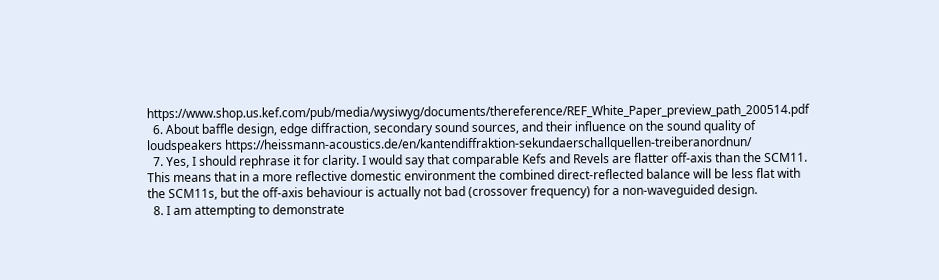https://www.shop.us.kef.com/pub/media/wysiwyg/documents/thereference/REF_White_Paper_preview_path_200514.pdf
  6. About baffle design, edge diffraction, secondary sound sources, and their influence on the sound quality of loudspeakers https://heissmann-acoustics.de/en/kantendiffraktion-sekundaerschallquellen-treiberanordnun/
  7. Yes, I should rephrase it for clarity. I would say that comparable Kefs and Revels are flatter off-axis than the SCM11. This means that in a more reflective domestic environment the combined direct-reflected balance will be less flat with the SCM11s, but the off-axis behaviour is actually not bad (crossover frequency) for a non-waveguided design.
  8. I am attempting to demonstrate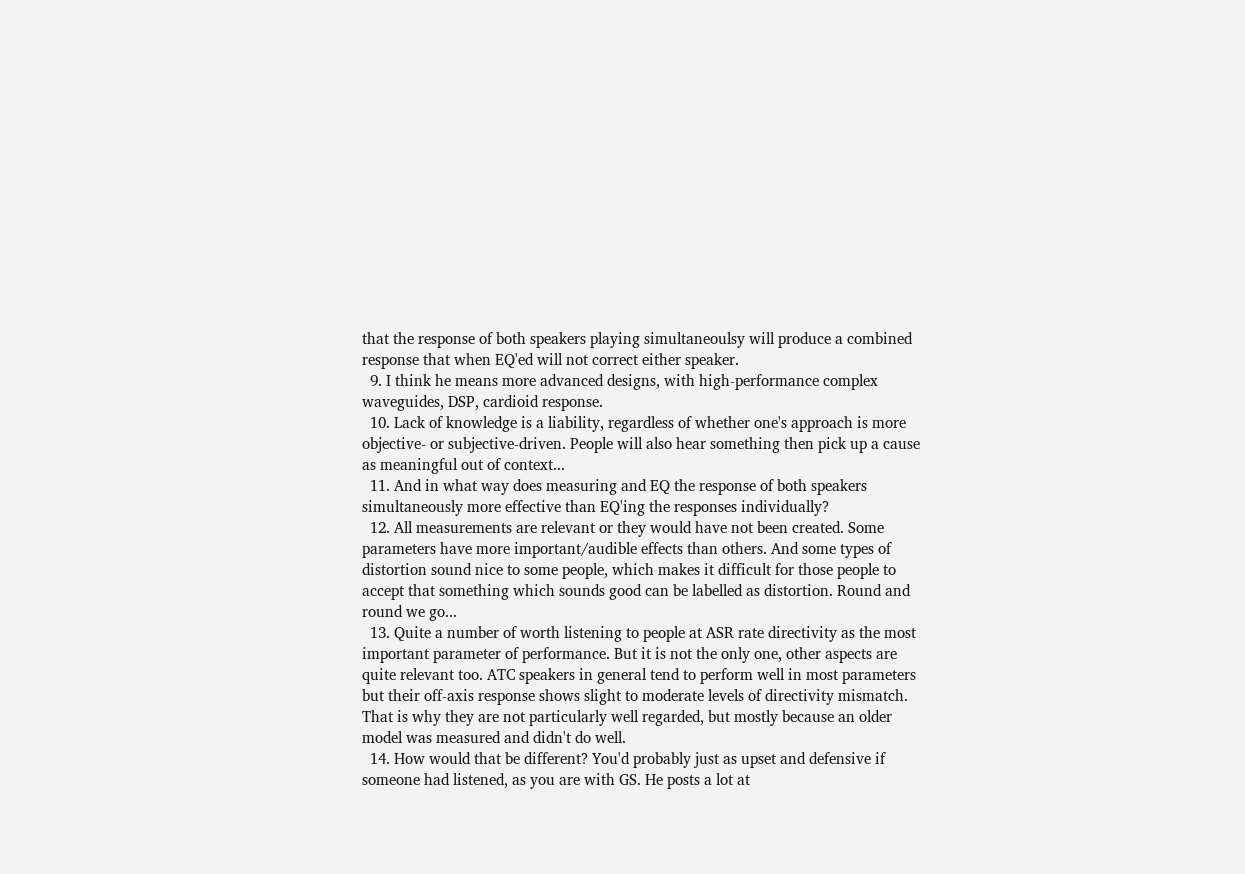that the response of both speakers playing simultaneoulsy will produce a combined response that when EQ'ed will not correct either speaker.
  9. I think he means more advanced designs, with high-performance complex waveguides, DSP, cardioid response.
  10. Lack of knowledge is a liability, regardless of whether one's approach is more objective- or subjective-driven. People will also hear something then pick up a cause as meaningful out of context...
  11. And in what way does measuring and EQ the response of both speakers simultaneously more effective than EQ'ing the responses individually?
  12. All measurements are relevant or they would have not been created. Some parameters have more important/audible effects than others. And some types of distortion sound nice to some people, which makes it difficult for those people to accept that something which sounds good can be labelled as distortion. Round and round we go...
  13. Quite a number of worth listening to people at ASR rate directivity as the most important parameter of performance. But it is not the only one, other aspects are quite relevant too. ATC speakers in general tend to perform well in most parameters but their off-axis response shows slight to moderate levels of directivity mismatch. That is why they are not particularly well regarded, but mostly because an older model was measured and didn't do well.
  14. How would that be different? You'd probably just as upset and defensive if someone had listened, as you are with GS. He posts a lot at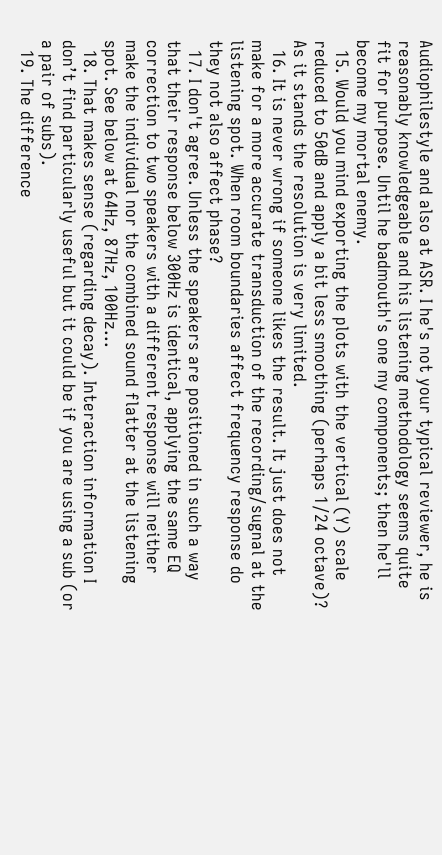Audiophilestyle and also at ASR. I he's not your typical reviewer, he is reasonably knowledgeable and his listening methodology seems quite fit for purpose. Until he badmouth's one my components; then he'll become my mortal enemy.
  15. Would you mind exporting the plots with the vertical (Y) scale reduced to 50dB and apply a bit less smoothing (perhaps 1/24 octave)? As it stands the resolution is very limited.
  16. It is never wrong if someone likes the result. It just does not make for a more accurate transduction of the recording/sugnal at the listening spot. When room boundaries affect frequency response do they not also affect phase?
  17. I don't agree. Unless the speakers are positioned in such a way that their response below 300Hz is identical, applying the same EQ correction to two speakers with a different response will neither make the individual nor the combined sound flatter at the listening spot. See below at 64Hz, 87Hz, 100Hz...
  18. That makes sense (regarding decay). Interaction information I don’t find particularly useful but it could be if you are using a sub (or a pair of subs).
  19. The difference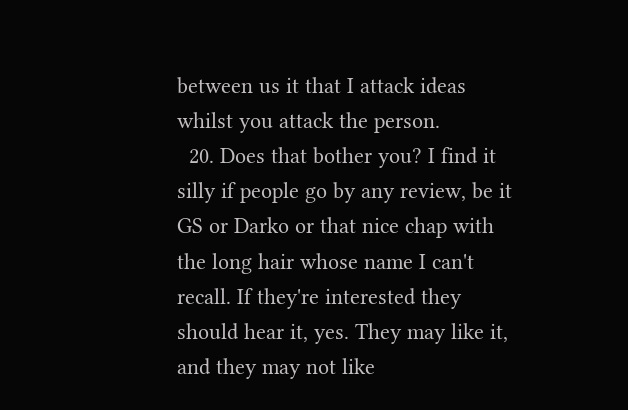between us it that I attack ideas whilst you attack the person.
  20. Does that bother you? I find it silly if people go by any review, be it GS or Darko or that nice chap with the long hair whose name I can't recall. If they're interested they should hear it, yes. They may like it, and they may not like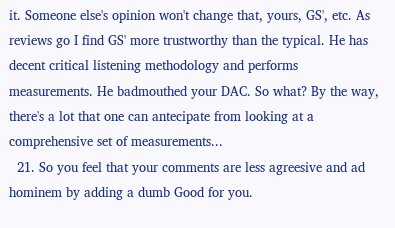it. Someone else's opinion won't change that, yours, GS', etc. As reviews go I find GS' more trustworthy than the typical. He has decent critical listening methodology and performs measurements. He badmouthed your DAC. So what? By the way, there's a lot that one can antecipate from looking at a comprehensive set of measurements...
  21. So you feel that your comments are less agreesive and ad hominem by adding a dumb Good for you.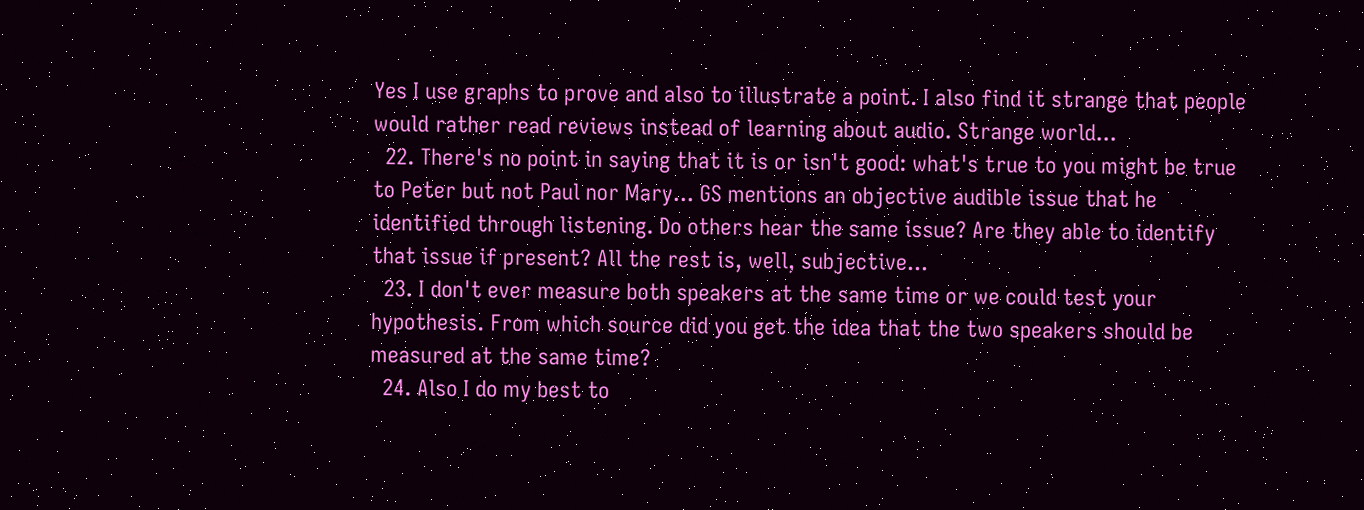Yes I use graphs to prove and also to illustrate a point. I also find it strange that people would rather read reviews instead of learning about audio. Strange world...
  22. There's no point in saying that it is or isn't good: what's true to you might be true to Peter but not Paul nor Mary... GS mentions an objective audible issue that he identified through listening. Do others hear the same issue? Are they able to identify that issue if present? All the rest is, well, subjective...
  23. I don't ever measure both speakers at the same time or we could test your hypothesis. From which source did you get the idea that the two speakers should be measured at the same time?
  24. Also I do my best to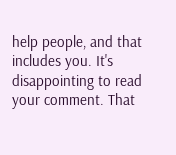help people, and that includes you. It's disappointing to read your comment. That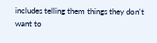includes telling them things they don't want to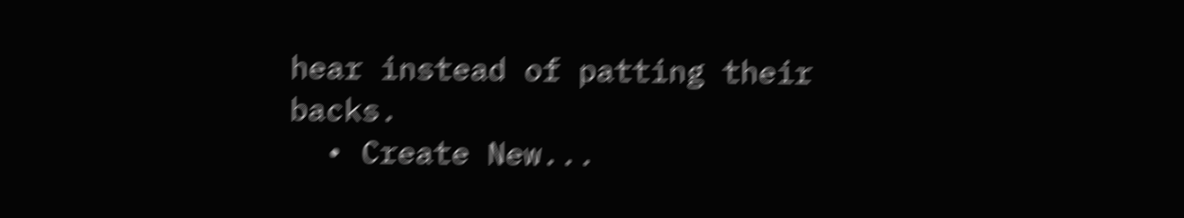hear instead of patting their backs.
  • Create New...